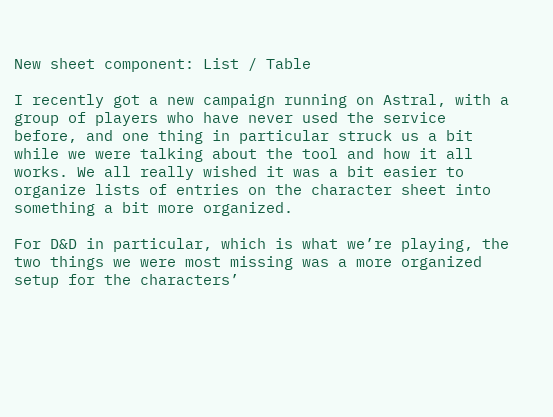New sheet component: List / Table

I recently got a new campaign running on Astral, with a group of players who have never used the service before, and one thing in particular struck us a bit while we were talking about the tool and how it all works. We all really wished it was a bit easier to organize lists of entries on the character sheet into something a bit more organized.

For D&D in particular, which is what we’re playing, the two things we were most missing was a more organized setup for the characters’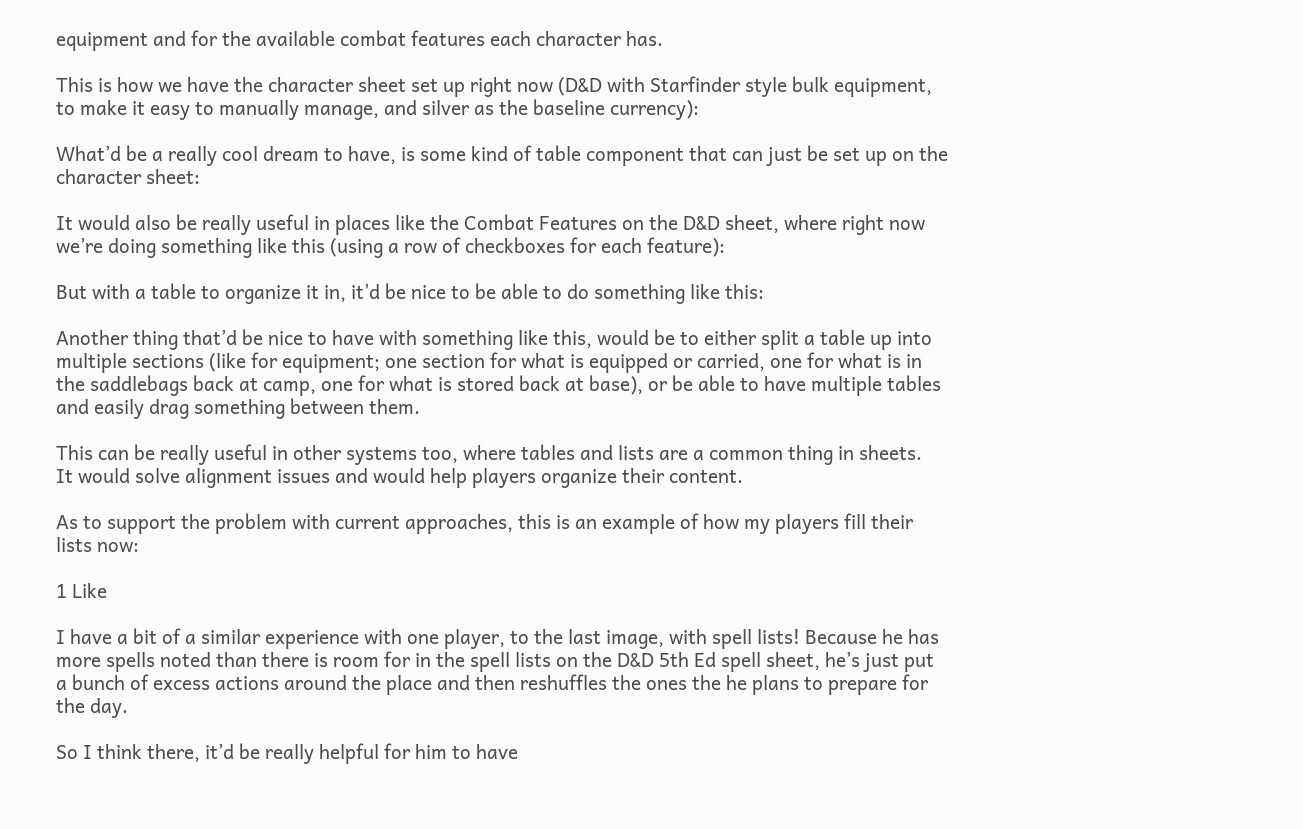equipment and for the available combat features each character has.

This is how we have the character sheet set up right now (D&D with Starfinder style bulk equipment, to make it easy to manually manage, and silver as the baseline currency):

What’d be a really cool dream to have, is some kind of table component that can just be set up on the character sheet:

It would also be really useful in places like the Combat Features on the D&D sheet, where right now we’re doing something like this (using a row of checkboxes for each feature):

But with a table to organize it in, it’d be nice to be able to do something like this:

Another thing that’d be nice to have with something like this, would be to either split a table up into multiple sections (like for equipment; one section for what is equipped or carried, one for what is in the saddlebags back at camp, one for what is stored back at base), or be able to have multiple tables and easily drag something between them.

This can be really useful in other systems too, where tables and lists are a common thing in sheets.
It would solve alignment issues and would help players organize their content.

As to support the problem with current approaches, this is an example of how my players fill their lists now:

1 Like

I have a bit of a similar experience with one player, to the last image, with spell lists! Because he has more spells noted than there is room for in the spell lists on the D&D 5th Ed spell sheet, he’s just put a bunch of excess actions around the place and then reshuffles the ones the he plans to prepare for the day.

So I think there, it’d be really helpful for him to have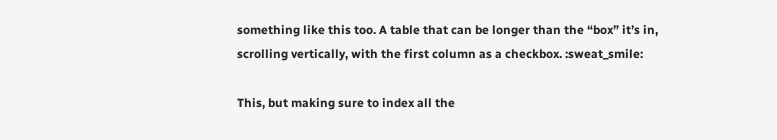something like this too. A table that can be longer than the “box” it’s in, scrolling vertically, with the first column as a checkbox. :sweat_smile:

This, but making sure to index all the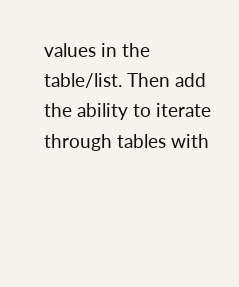values in the table/list. Then add the ability to iterate through tables with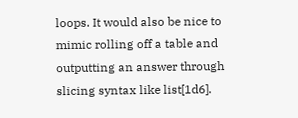loops. It would also be nice to mimic rolling off a table and outputting an answer through slicing syntax like list[1d6].